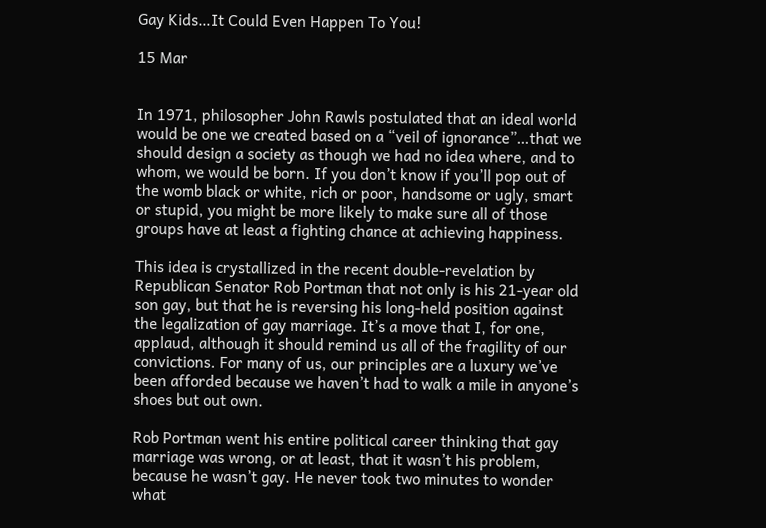Gay Kids…It Could Even Happen To You!

15 Mar


In 1971, philosopher John Rawls postulated that an ideal world would be one we created based on a “veil of ignorance”…that we should design a society as though we had no idea where, and to whom, we would be born. If you don’t know if you’ll pop out of the womb black or white, rich or poor, handsome or ugly, smart or stupid, you might be more likely to make sure all of those groups have at least a fighting chance at achieving happiness.

This idea is crystallized in the recent double-revelation by Republican Senator Rob Portman that not only is his 21-year old son gay, but that he is reversing his long-held position against the legalization of gay marriage. It’s a move that I, for one, applaud, although it should remind us all of the fragility of our convictions. For many of us, our principles are a luxury we’ve been afforded because we haven’t had to walk a mile in anyone’s shoes but out own.

Rob Portman went his entire political career thinking that gay marriage was wrong, or at least, that it wasn’t his problem, because he wasn’t gay. He never took two minutes to wonder what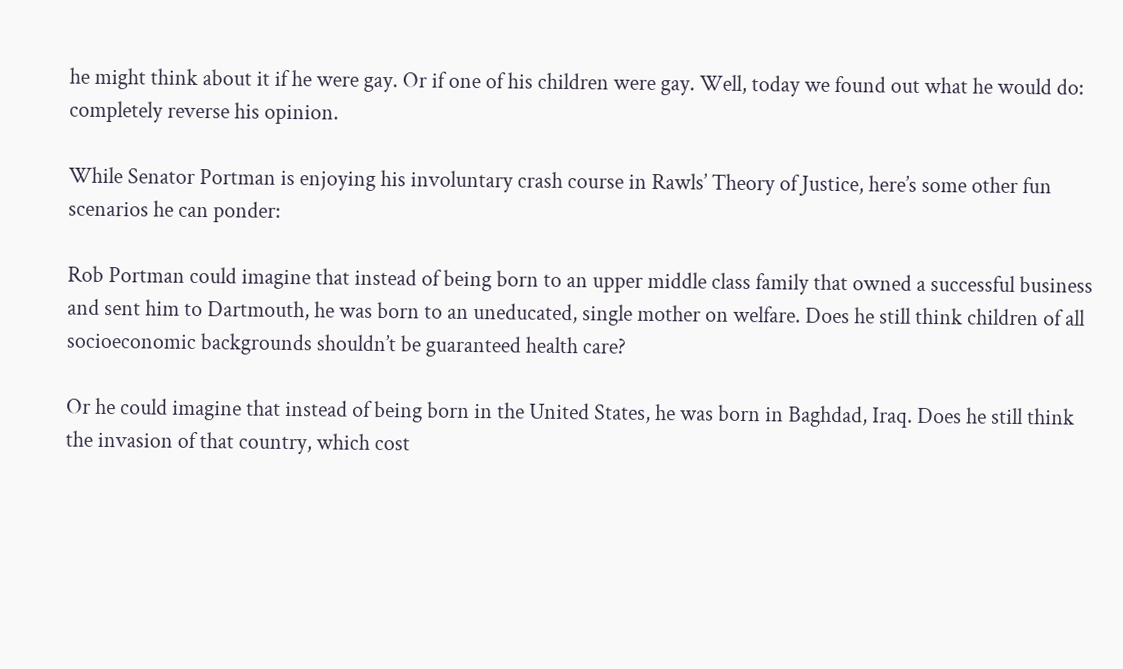he might think about it if he were gay. Or if one of his children were gay. Well, today we found out what he would do: completely reverse his opinion.

While Senator Portman is enjoying his involuntary crash course in Rawls’ Theory of Justice, here’s some other fun scenarios he can ponder:

Rob Portman could imagine that instead of being born to an upper middle class family that owned a successful business and sent him to Dartmouth, he was born to an uneducated, single mother on welfare. Does he still think children of all socioeconomic backgrounds shouldn’t be guaranteed health care?

Or he could imagine that instead of being born in the United States, he was born in Baghdad, Iraq. Does he still think the invasion of that country, which cost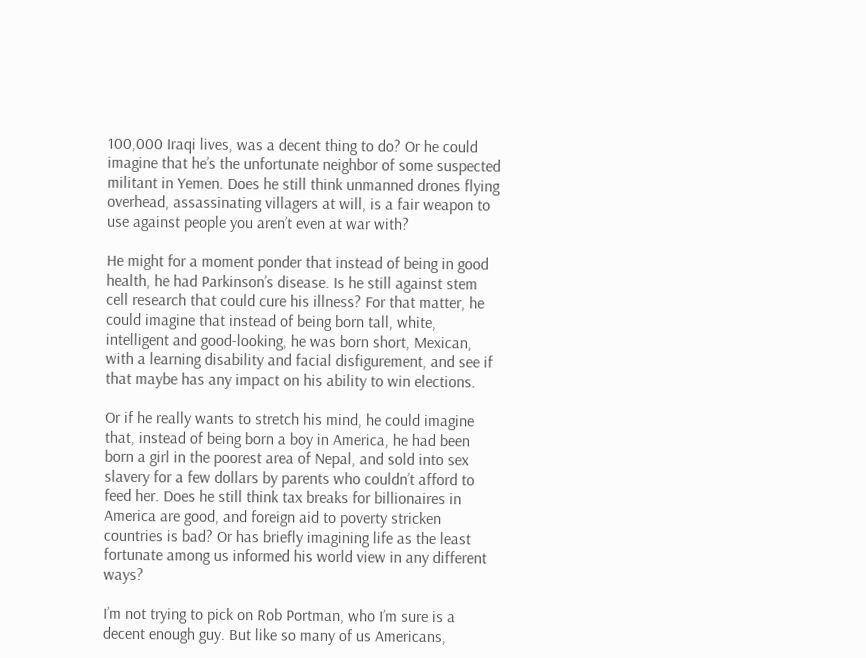100,000 Iraqi lives, was a decent thing to do? Or he could imagine that he’s the unfortunate neighbor of some suspected militant in Yemen. Does he still think unmanned drones flying overhead, assassinating villagers at will, is a fair weapon to use against people you aren’t even at war with?

He might for a moment ponder that instead of being in good health, he had Parkinson’s disease. Is he still against stem cell research that could cure his illness? For that matter, he could imagine that instead of being born tall, white, intelligent and good-looking, he was born short, Mexican, with a learning disability and facial disfigurement, and see if that maybe has any impact on his ability to win elections.

Or if he really wants to stretch his mind, he could imagine that, instead of being born a boy in America, he had been born a girl in the poorest area of Nepal, and sold into sex slavery for a few dollars by parents who couldn’t afford to feed her. Does he still think tax breaks for billionaires in America are good, and foreign aid to poverty stricken countries is bad? Or has briefly imagining life as the least fortunate among us informed his world view in any different ways?

I’m not trying to pick on Rob Portman, who I’m sure is a decent enough guy. But like so many of us Americans,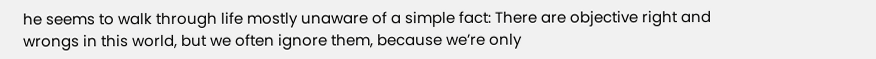he seems to walk through life mostly unaware of a simple fact: There are objective right and wrongs in this world, but we often ignore them, because we’re only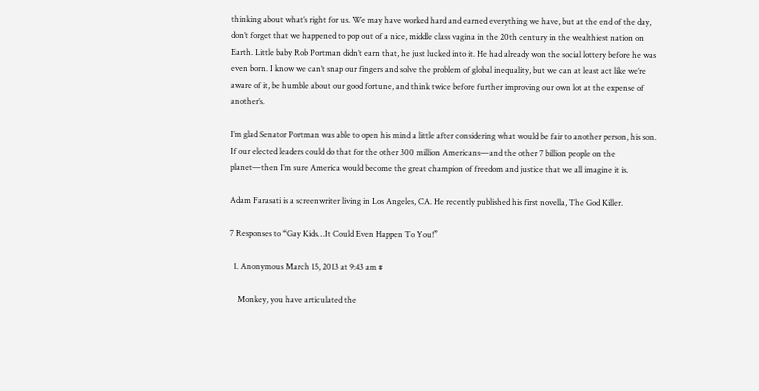thinking about what’s right for us. We may have worked hard and earned everything we have, but at the end of the day, don’t forget that we happened to pop out of a nice, middle class vagina in the 20th century in the wealthiest nation on Earth. Little baby Rob Portman didn’t earn that, he just lucked into it. He had already won the social lottery before he was even born. I know we can’t snap our fingers and solve the problem of global inequality, but we can at least act like we’re aware of it, be humble about our good fortune, and think twice before further improving our own lot at the expense of another’s.

I’m glad Senator Portman was able to open his mind a little after considering what would be fair to another person, his son. If our elected leaders could do that for the other 300 million Americans—and the other 7 billion people on the planet—then I’m sure America would become the great champion of freedom and justice that we all imagine it is.

Adam Farasati is a screenwriter living in Los Angeles, CA. He recently published his first novella, The God Killer.

7 Responses to “Gay Kids…It Could Even Happen To You!”

  1. Anonymous March 15, 2013 at 9:43 am #

    Monkey, you have articulated the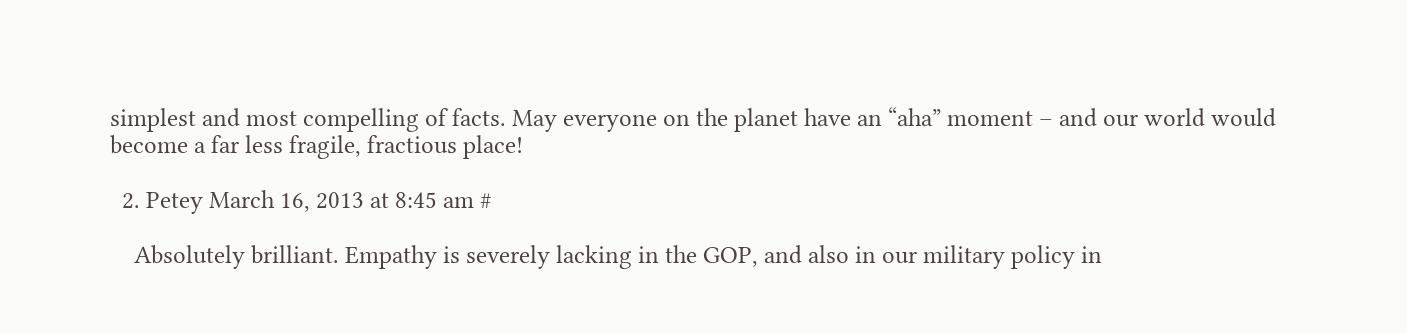simplest and most compelling of facts. May everyone on the planet have an “aha” moment – and our world would become a far less fragile, fractious place!

  2. Petey March 16, 2013 at 8:45 am #

    Absolutely brilliant. Empathy is severely lacking in the GOP, and also in our military policy in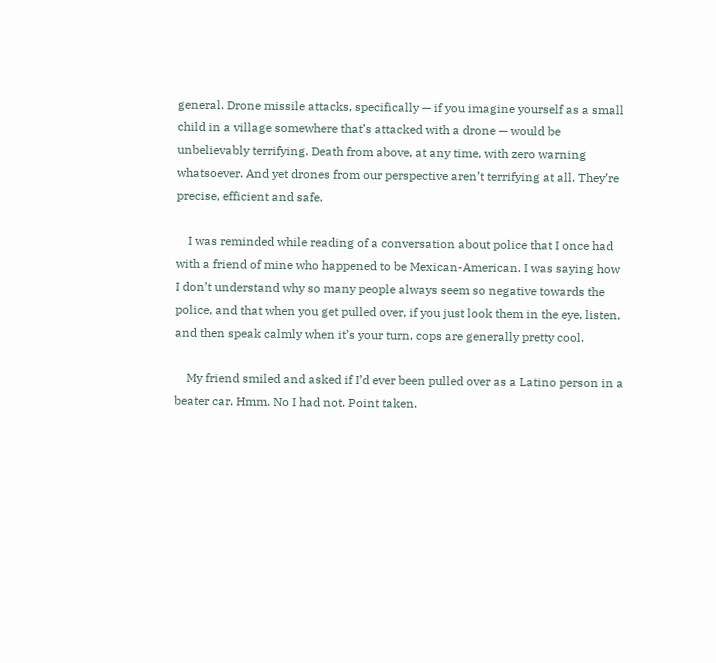general. Drone missile attacks, specifically — if you imagine yourself as a small child in a village somewhere that’s attacked with a drone — would be unbelievably terrifying. Death from above, at any time, with zero warning whatsoever. And yet drones from our perspective aren’t terrifying at all. They’re precise, efficient and safe.

    I was reminded while reading of a conversation about police that I once had with a friend of mine who happened to be Mexican-American. I was saying how I don’t understand why so many people always seem so negative towards the police, and that when you get pulled over, if you just look them in the eye, listen, and then speak calmly when it’s your turn, cops are generally pretty cool.

    My friend smiled and asked if I’d ever been pulled over as a Latino person in a beater car. Hmm. No I had not. Point taken.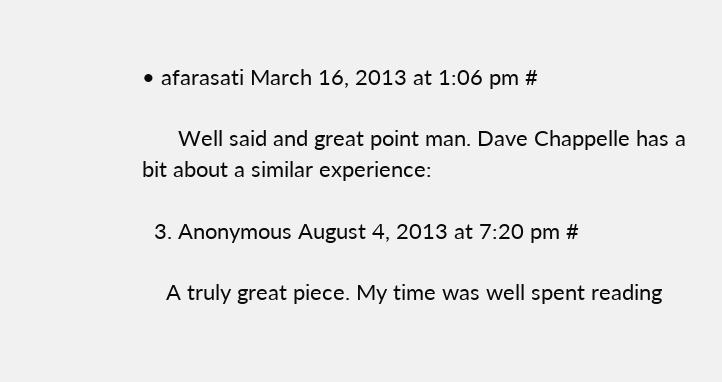• afarasati March 16, 2013 at 1:06 pm #

      Well said and great point man. Dave Chappelle has a bit about a similar experience:

  3. Anonymous August 4, 2013 at 7:20 pm #

    A truly great piece. My time was well spent reading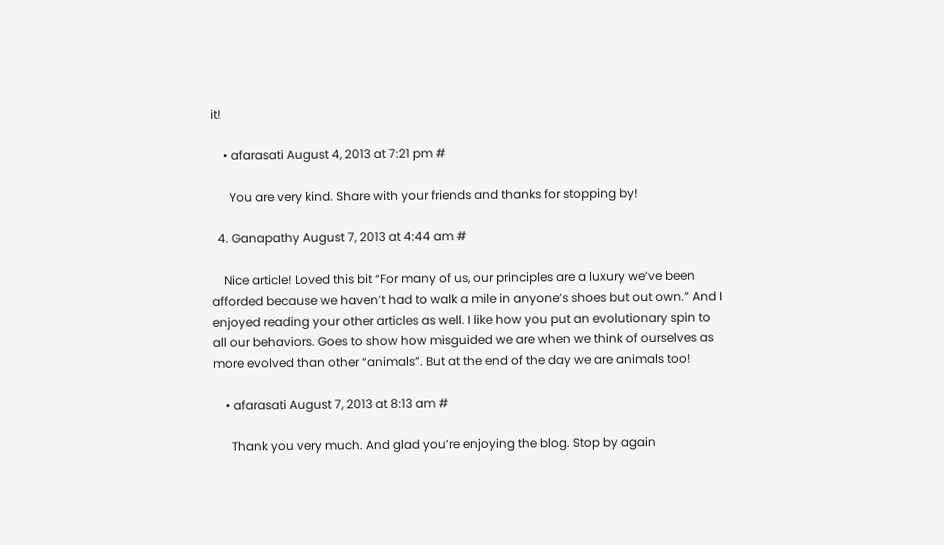it!

    • afarasati August 4, 2013 at 7:21 pm #

      You are very kind. Share with your friends and thanks for stopping by!

  4. Ganapathy August 7, 2013 at 4:44 am #

    Nice article! Loved this bit “For many of us, our principles are a luxury we’ve been afforded because we haven’t had to walk a mile in anyone’s shoes but out own.” And I enjoyed reading your other articles as well. I like how you put an evolutionary spin to all our behaviors. Goes to show how misguided we are when we think of ourselves as more evolved than other “animals”. But at the end of the day we are animals too!

    • afarasati August 7, 2013 at 8:13 am #

      Thank you very much. And glad you’re enjoying the blog. Stop by again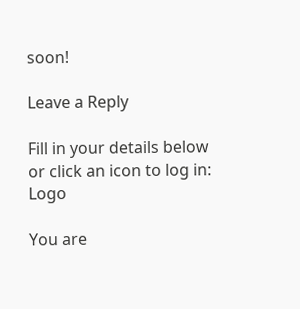soon!

Leave a Reply

Fill in your details below or click an icon to log in: Logo

You are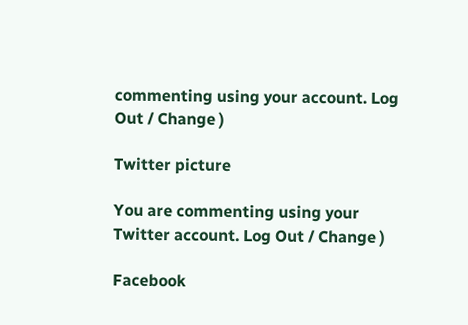commenting using your account. Log Out / Change )

Twitter picture

You are commenting using your Twitter account. Log Out / Change )

Facebook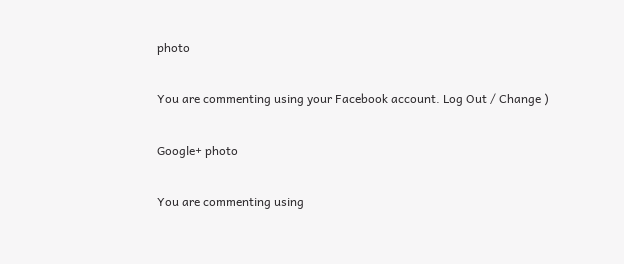photo

You are commenting using your Facebook account. Log Out / Change )

Google+ photo

You are commenting using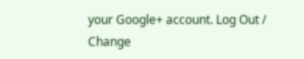your Google+ account. Log Out / Change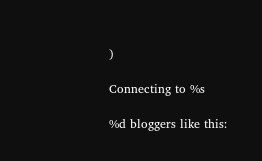)

Connecting to %s

%d bloggers like this: